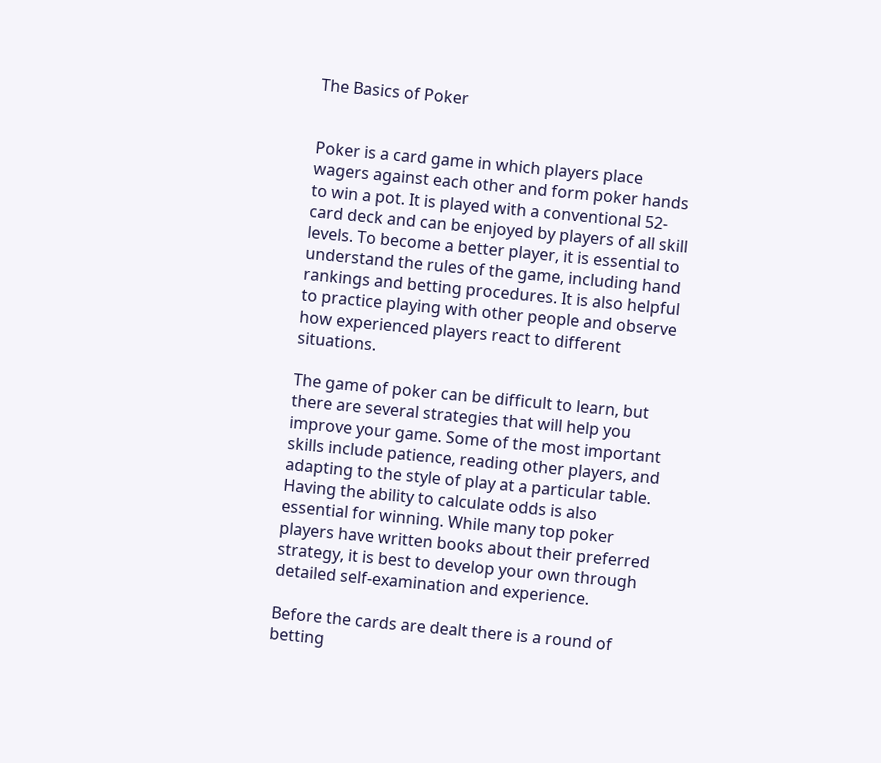The Basics of Poker


Poker is a card game in which players place wagers against each other and form poker hands to win a pot. It is played with a conventional 52-card deck and can be enjoyed by players of all skill levels. To become a better player, it is essential to understand the rules of the game, including hand rankings and betting procedures. It is also helpful to practice playing with other people and observe how experienced players react to different situations.

The game of poker can be difficult to learn, but there are several strategies that will help you improve your game. Some of the most important skills include patience, reading other players, and adapting to the style of play at a particular table. Having the ability to calculate odds is also essential for winning. While many top poker players have written books about their preferred strategy, it is best to develop your own through detailed self-examination and experience.

Before the cards are dealt there is a round of betting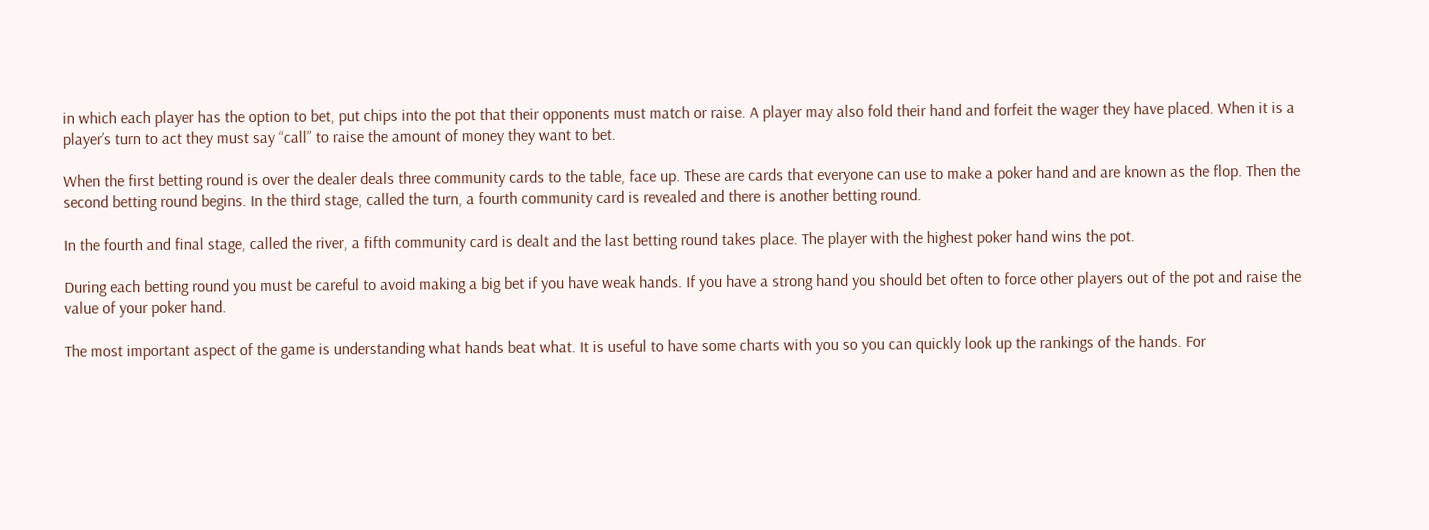in which each player has the option to bet, put chips into the pot that their opponents must match or raise. A player may also fold their hand and forfeit the wager they have placed. When it is a player’s turn to act they must say “call” to raise the amount of money they want to bet.

When the first betting round is over the dealer deals three community cards to the table, face up. These are cards that everyone can use to make a poker hand and are known as the flop. Then the second betting round begins. In the third stage, called the turn, a fourth community card is revealed and there is another betting round.

In the fourth and final stage, called the river, a fifth community card is dealt and the last betting round takes place. The player with the highest poker hand wins the pot.

During each betting round you must be careful to avoid making a big bet if you have weak hands. If you have a strong hand you should bet often to force other players out of the pot and raise the value of your poker hand.

The most important aspect of the game is understanding what hands beat what. It is useful to have some charts with you so you can quickly look up the rankings of the hands. For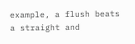example, a flush beats a straight and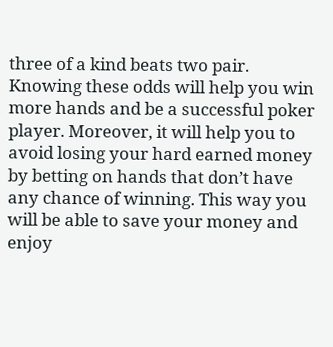three of a kind beats two pair. Knowing these odds will help you win more hands and be a successful poker player. Moreover, it will help you to avoid losing your hard earned money by betting on hands that don’t have any chance of winning. This way you will be able to save your money and enjoy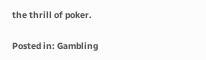the thrill of poker.

Posted in: Gambling